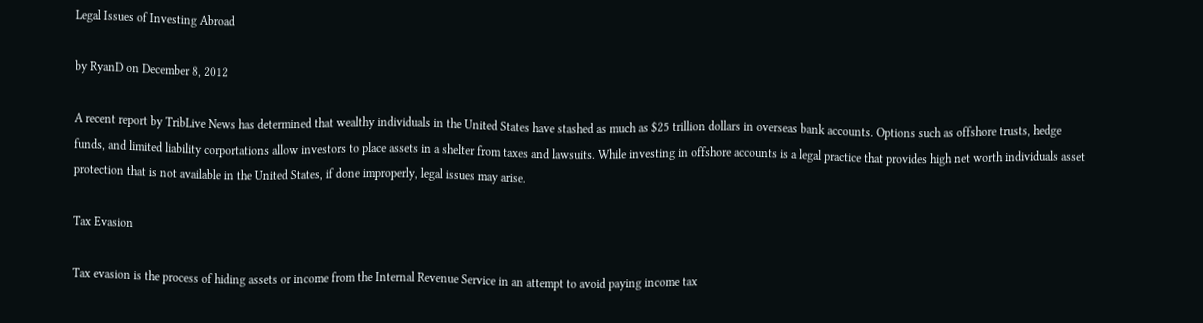Legal Issues of Investing Abroad

by RyanD on December 8, 2012

A recent report by TribLive News has determined that wealthy individuals in the United States have stashed as much as $25 trillion dollars in overseas bank accounts. Options such as offshore trusts, hedge funds, and limited liability corportations allow investors to place assets in a shelter from taxes and lawsuits. While investing in offshore accounts is a legal practice that provides high net worth individuals asset protection that is not available in the United States, if done improperly, legal issues may arise.

Tax Evasion

Tax evasion is the process of hiding assets or income from the Internal Revenue Service in an attempt to avoid paying income tax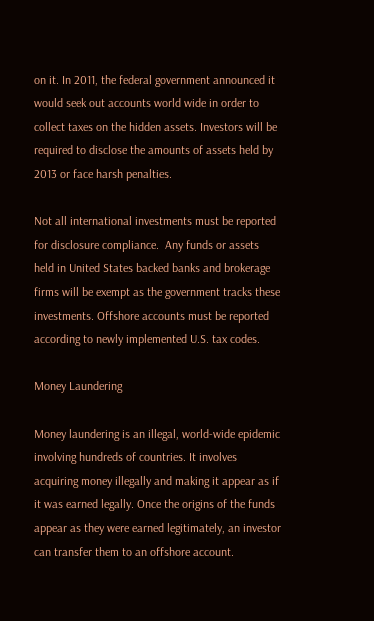on it. In 2011, the federal government announced it would seek out accounts world wide in order to collect taxes on the hidden assets. Investors will be required to disclose the amounts of assets held by 2013 or face harsh penalties.

Not all international investments must be reported for disclosure compliance.  Any funds or assets held in United States backed banks and brokerage firms will be exempt as the government tracks these investments. Offshore accounts must be reported according to newly implemented U.S. tax codes.

Money Laundering

Money laundering is an illegal, world-wide epidemic involving hundreds of countries. It involves acquiring money illegally and making it appear as if it was earned legally. Once the origins of the funds appear as they were earned legitimately, an investor can transfer them to an offshore account.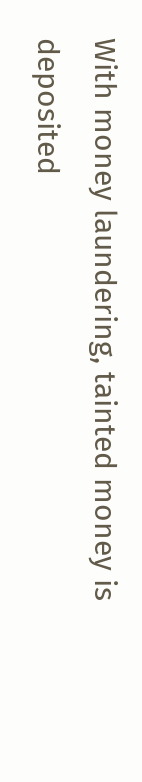With money laundering, tainted money is deposited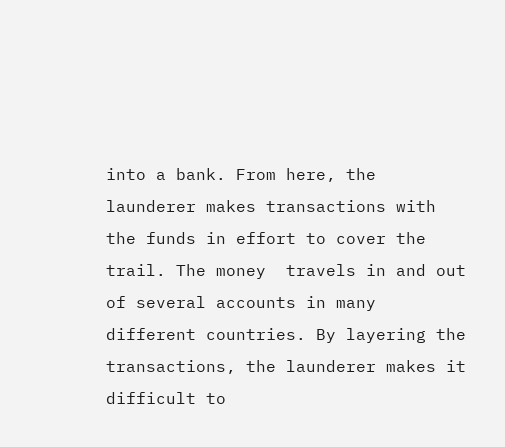into a bank. From here, the launderer makes transactions with the funds in effort to cover the trail. The money  travels in and out of several accounts in many different countries. By layering the transactions, the launderer makes it difficult to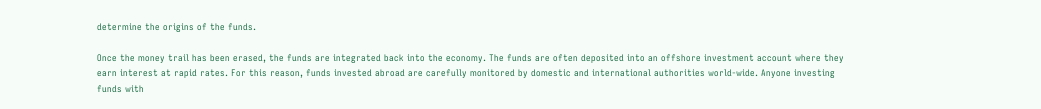determine the origins of the funds.

Once the money trail has been erased, the funds are integrated back into the economy. The funds are often deposited into an offshore investment account where they earn interest at rapid rates. For this reason, funds invested abroad are carefully monitored by domestic and international authorities world-wide. Anyone investing funds with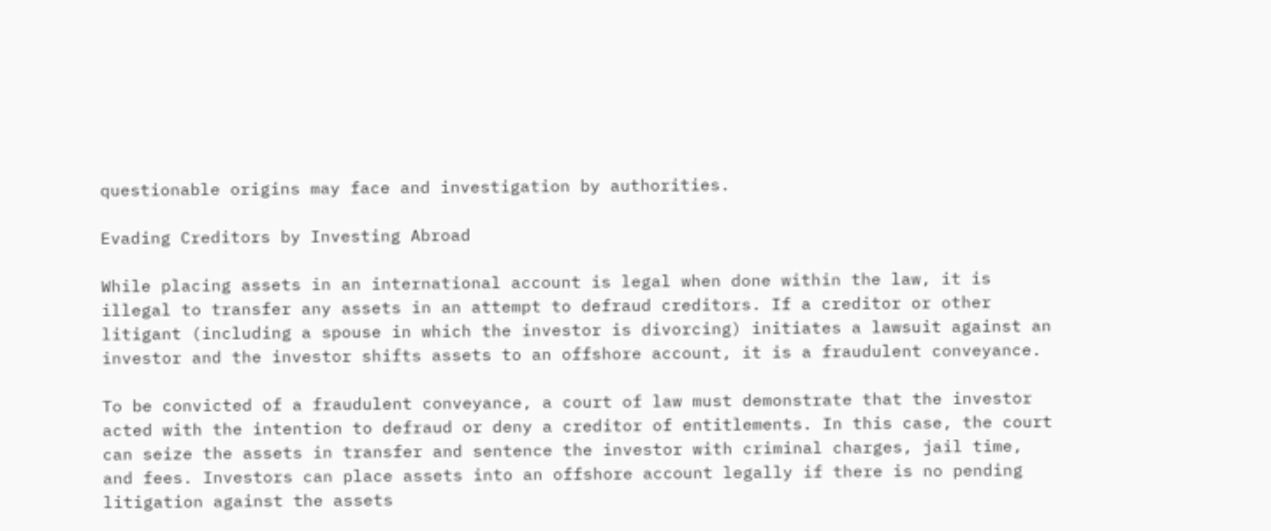questionable origins may face and investigation by authorities.

Evading Creditors by Investing Abroad

While placing assets in an international account is legal when done within the law, it is illegal to transfer any assets in an attempt to defraud creditors. If a creditor or other litigant (including a spouse in which the investor is divorcing) initiates a lawsuit against an investor and the investor shifts assets to an offshore account, it is a fraudulent conveyance.

To be convicted of a fraudulent conveyance, a court of law must demonstrate that the investor acted with the intention to defraud or deny a creditor of entitlements. In this case, the court can seize the assets in transfer and sentence the investor with criminal charges, jail time, and fees. Investors can place assets into an offshore account legally if there is no pending litigation against the assets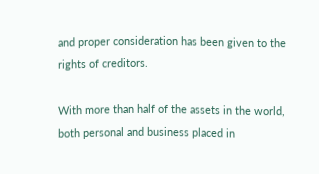and proper consideration has been given to the rights of creditors.

With more than half of the assets in the world, both personal and business placed in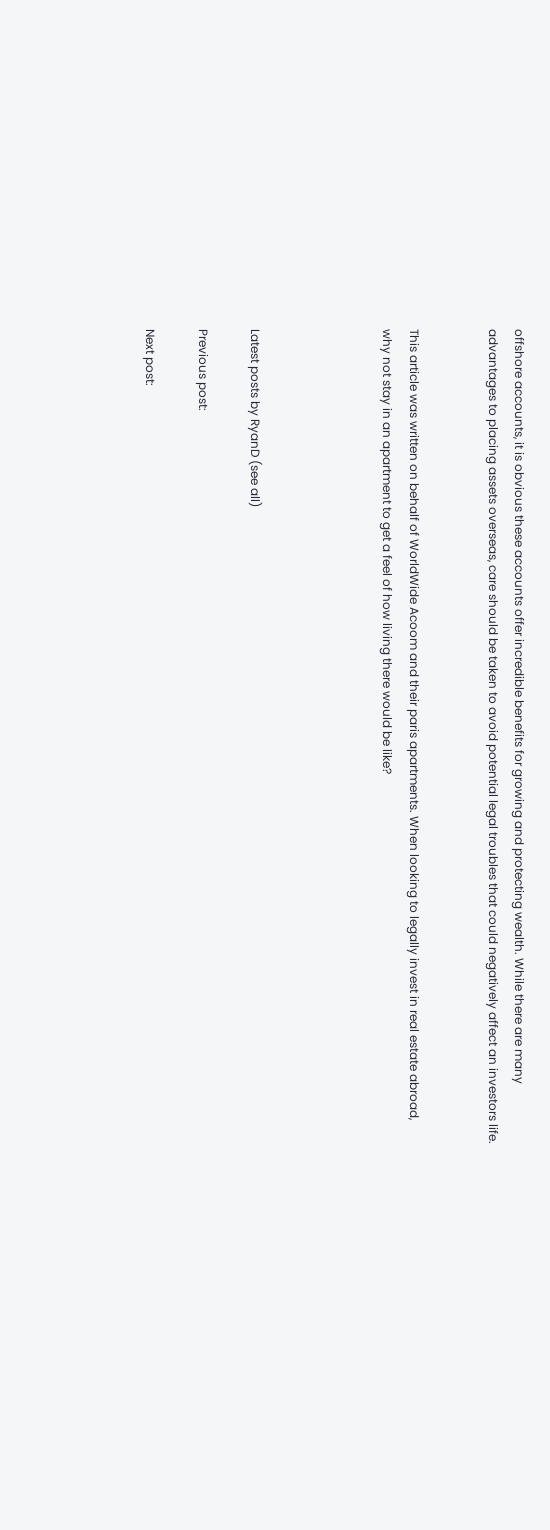offshore accounts, it is obvious these accounts offer incredible benefits for growing and protecting wealth. While there are many advantages to placing assets overseas, care should be taken to avoid potential legal troubles that could negatively affect an investors life.


This article was written on behalf of WorldWide Acoom and their paris apartments. When looking to legally invest in real estate abroad, why not stay in an apartment to get a feel of how living there would be like?




Latest posts by RyanD (see all)

Previous post:

Next post: